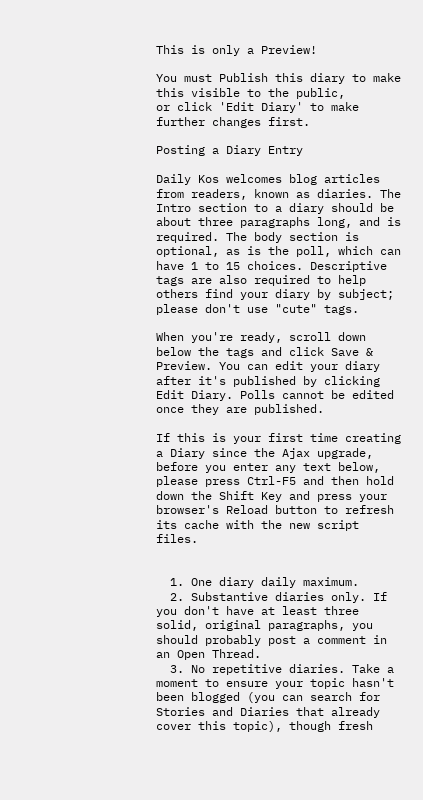This is only a Preview!

You must Publish this diary to make this visible to the public,
or click 'Edit Diary' to make further changes first.

Posting a Diary Entry

Daily Kos welcomes blog articles from readers, known as diaries. The Intro section to a diary should be about three paragraphs long, and is required. The body section is optional, as is the poll, which can have 1 to 15 choices. Descriptive tags are also required to help others find your diary by subject; please don't use "cute" tags.

When you're ready, scroll down below the tags and click Save & Preview. You can edit your diary after it's published by clicking Edit Diary. Polls cannot be edited once they are published.

If this is your first time creating a Diary since the Ajax upgrade, before you enter any text below, please press Ctrl-F5 and then hold down the Shift Key and press your browser's Reload button to refresh its cache with the new script files.


  1. One diary daily maximum.
  2. Substantive diaries only. If you don't have at least three solid, original paragraphs, you should probably post a comment in an Open Thread.
  3. No repetitive diaries. Take a moment to ensure your topic hasn't been blogged (you can search for Stories and Diaries that already cover this topic), though fresh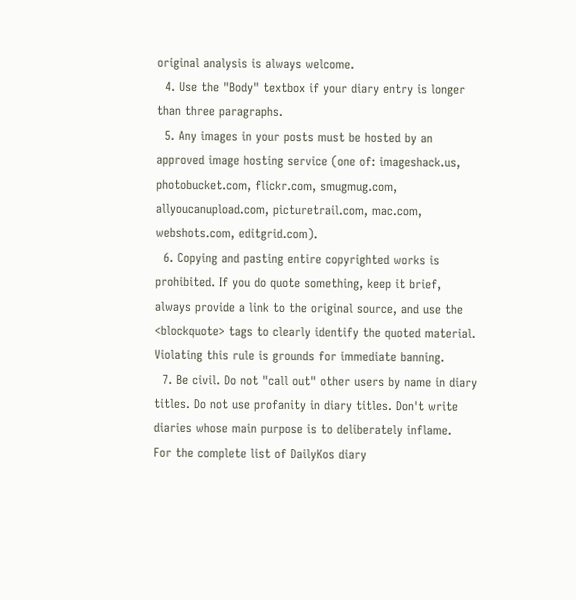original analysis is always welcome.
  4. Use the "Body" textbox if your diary entry is longer than three paragraphs.
  5. Any images in your posts must be hosted by an approved image hosting service (one of: imageshack.us, photobucket.com, flickr.com, smugmug.com, allyoucanupload.com, picturetrail.com, mac.com, webshots.com, editgrid.com).
  6. Copying and pasting entire copyrighted works is prohibited. If you do quote something, keep it brief, always provide a link to the original source, and use the <blockquote> tags to clearly identify the quoted material. Violating this rule is grounds for immediate banning.
  7. Be civil. Do not "call out" other users by name in diary titles. Do not use profanity in diary titles. Don't write diaries whose main purpose is to deliberately inflame.
For the complete list of DailyKos diary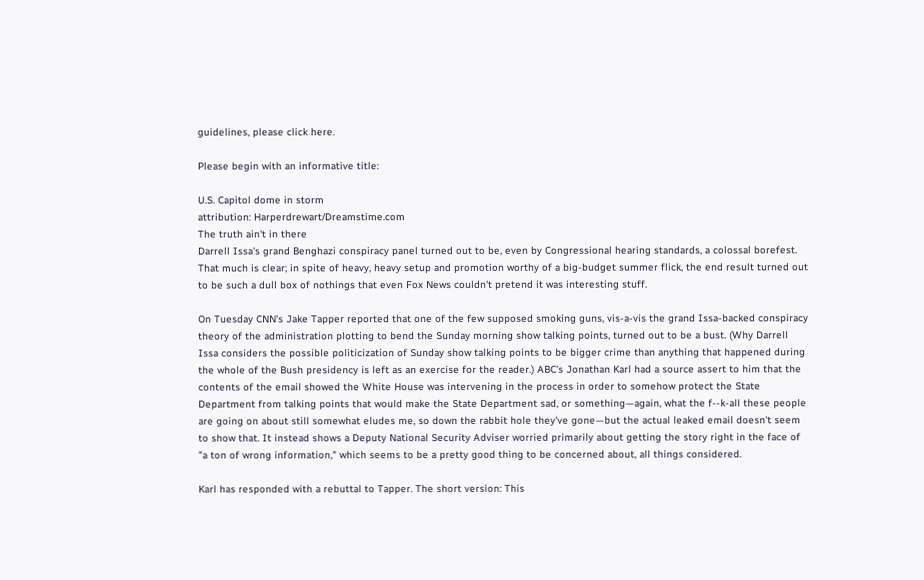guidelines, please click here.

Please begin with an informative title:

U.S. Capitol dome in storm
attribution: Harperdrewart/Dreamstime.com
The truth ain't in there
Darrell Issa's grand Benghazi conspiracy panel turned out to be, even by Congressional hearing standards, a colossal borefest. That much is clear; in spite of heavy, heavy setup and promotion worthy of a big-budget summer flick, the end result turned out to be such a dull box of nothings that even Fox News couldn't pretend it was interesting stuff.

On Tuesday CNN's Jake Tapper reported that one of the few supposed smoking guns, vis-a-vis the grand Issa-backed conspiracy theory of the administration plotting to bend the Sunday morning show talking points, turned out to be a bust. (Why Darrell Issa considers the possible politicization of Sunday show talking points to be bigger crime than anything that happened during the whole of the Bush presidency is left as an exercise for the reader.) ABC's Jonathan Karl had a source assert to him that the contents of the email showed the White House was intervening in the process in order to somehow protect the State Department from talking points that would make the State Department sad, or something—again, what the f--k-all these people are going on about still somewhat eludes me, so down the rabbit hole they've gone—but the actual leaked email doesn't seem to show that. It instead shows a Deputy National Security Adviser worried primarily about getting the story right in the face of "a ton of wrong information," which seems to be a pretty good thing to be concerned about, all things considered.

Karl has responded with a rebuttal to Tapper. The short version: This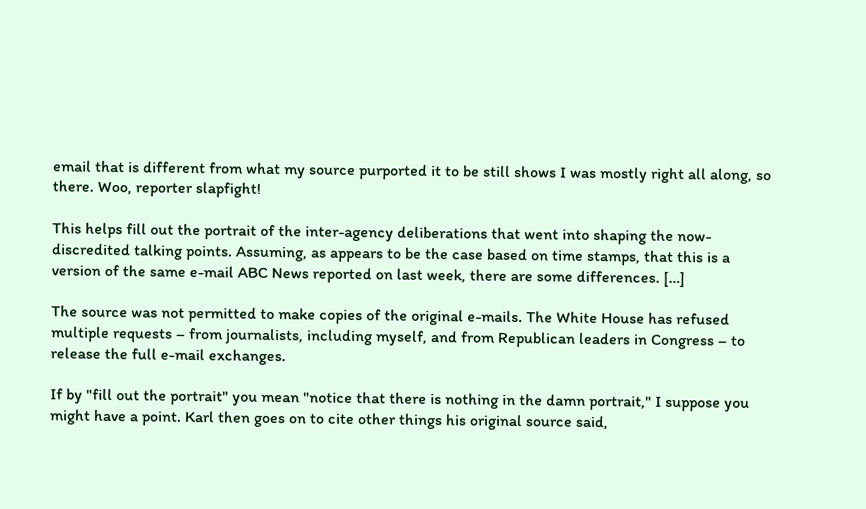email that is different from what my source purported it to be still shows I was mostly right all along, so there. Woo, reporter slapfight!

This helps fill out the portrait of the inter-agency deliberations that went into shaping the now-discredited talking points. Assuming, as appears to be the case based on time stamps, that this is a version of the same e-mail ABC News reported on last week, there are some differences. […]

The source was not permitted to make copies of the original e-mails. The White House has refused multiple requests – from journalists, including myself, and from Republican leaders in Congress – to release the full e-mail exchanges.

If by "fill out the portrait" you mean "notice that there is nothing in the damn portrait," I suppose you might have a point. Karl then goes on to cite other things his original source said,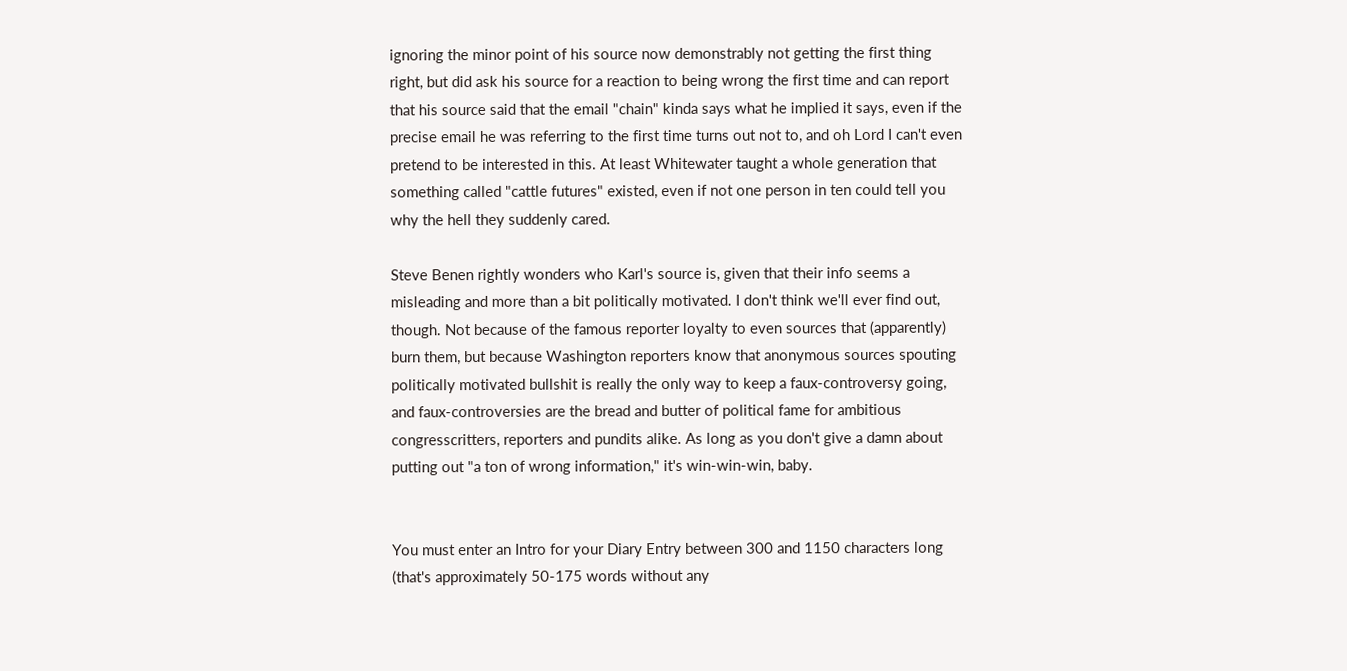ignoring the minor point of his source now demonstrably not getting the first thing right, but did ask his source for a reaction to being wrong the first time and can report that his source said that the email "chain" kinda says what he implied it says, even if the precise email he was referring to the first time turns out not to, and oh Lord I can't even pretend to be interested in this. At least Whitewater taught a whole generation that something called "cattle futures" existed, even if not one person in ten could tell you why the hell they suddenly cared.

Steve Benen rightly wonders who Karl's source is, given that their info seems a misleading and more than a bit politically motivated. I don't think we'll ever find out, though. Not because of the famous reporter loyalty to even sources that (apparently) burn them, but because Washington reporters know that anonymous sources spouting politically motivated bullshit is really the only way to keep a faux-controversy going, and faux-controversies are the bread and butter of political fame for ambitious congresscritters, reporters and pundits alike. As long as you don't give a damn about putting out "a ton of wrong information," it's win-win-win, baby.


You must enter an Intro for your Diary Entry between 300 and 1150 characters long (that's approximately 50-175 words without any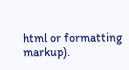html or formatting markup).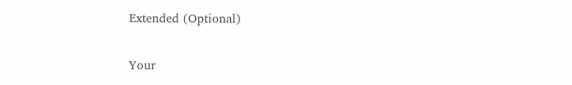Extended (Optional)

Your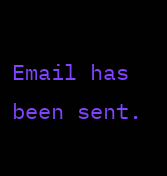Email has been sent.